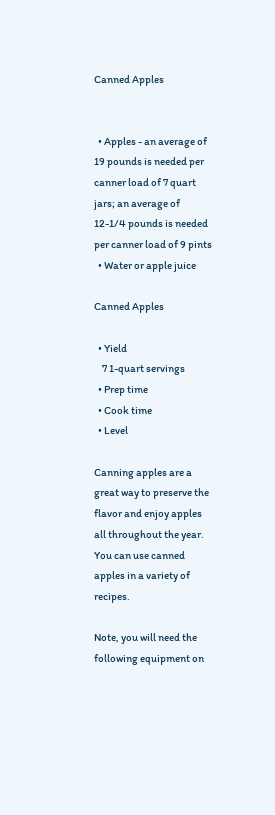Canned Apples


  • Apples - an average of 19 pounds is needed per canner load of 7 quart jars; an average of 12-1/4 pounds is needed per canner load of 9 pints
  • Water or apple juice

Canned Apples

  • Yield
    7 1-quart servings
  • Prep time
  • Cook time
  • Level

Canning apples are a great way to preserve the flavor and enjoy apples all throughout the year. You can use canned apples in a variety of recipes.

Note, you will need the following equipment on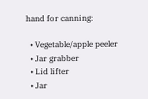hand for canning:

  • Vegetable/apple peeler
  • Jar grabber
  • Lid lifter
  • Jar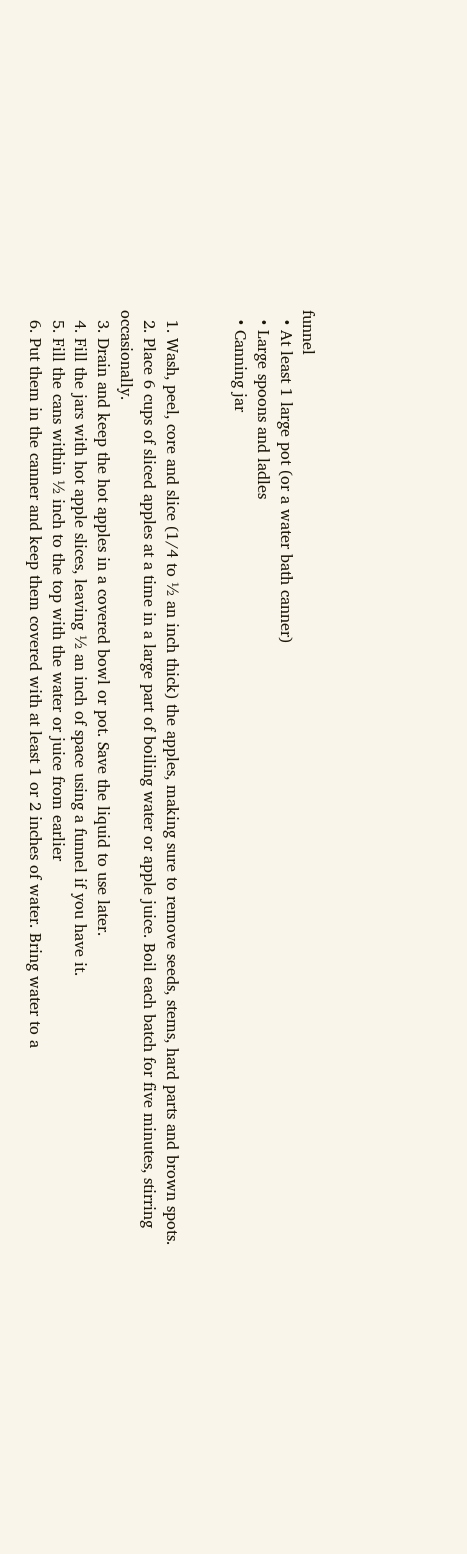funnel
  • At least 1 large pot (or a water bath canner)
  • Large spoons and ladles
  • Canning jar


  1. Wash, peel, core and slice (1/4 to ½ an inch thick) the apples, making sure to remove seeds, stems, hard parts and brown spots.
  2. Place 6 cups of sliced apples at a time in a large part of boiling water or apple juice. Boil each batch for five minutes, stirring occasionally.
  3. Drain and keep the hot apples in a covered bowl or pot. Save the liquid to use later.
  4. Fill the jars with hot apple slices, leaving ½ an inch of space using a funnel if you have it.
  5. Fill the cans within ½ inch to the top with the water or juice from earlier
  6. Put them in the canner and keep them covered with at least 1 or 2 inches of water. Bring water to a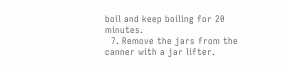boil and keep boiling for 20 minutes.
  7. Remove the jars from the canner with a jar lifter.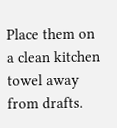Place them on a clean kitchen towel away from drafts.